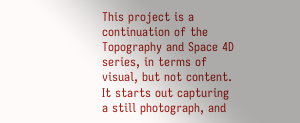This project is a continuation of the Topography and Space 4D series, in terms of visual, but not content. It starts out capturing a still photograph, and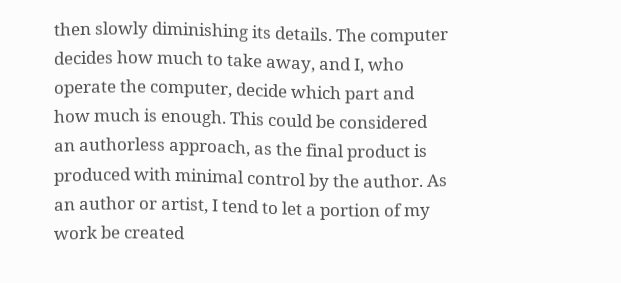then slowly diminishing its details. The computer decides how much to take away, and I, who operate the computer, decide which part and how much is enough. This could be considered an authorless approach, as the final product is produced with minimal control by the author. As an author or artist, I tend to let a portion of my work be created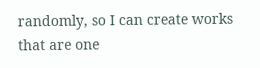randomly, so I can create works that are one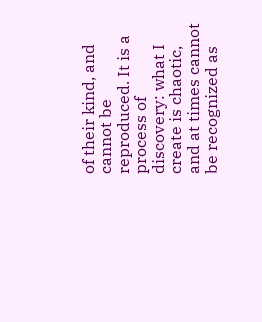of their kind, and cannot be reproduced. It is a process of discovery: what I create is chaotic, and at times cannot be recognized as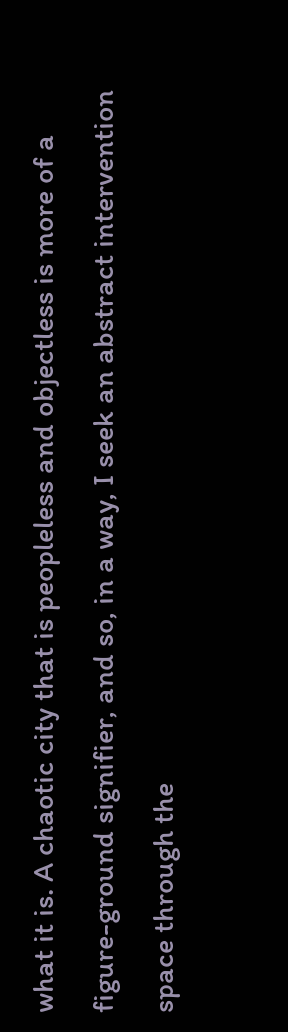what it is. A chaotic city that is peopleless and objectless is more of a figure-ground signifier, and so, in a way, I seek an abstract intervention space through the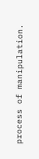process of manipulation.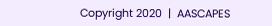Copyright 2020  |  AASCAPES